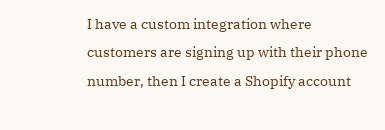I have a custom integration where customers are signing up with their phone number, then I create a Shopify account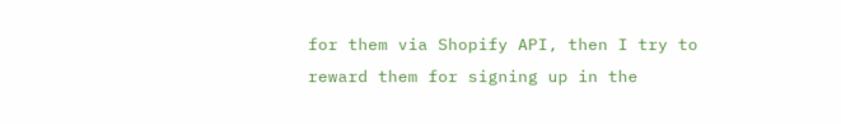for them via Shopify API, then I try to reward them for signing up in the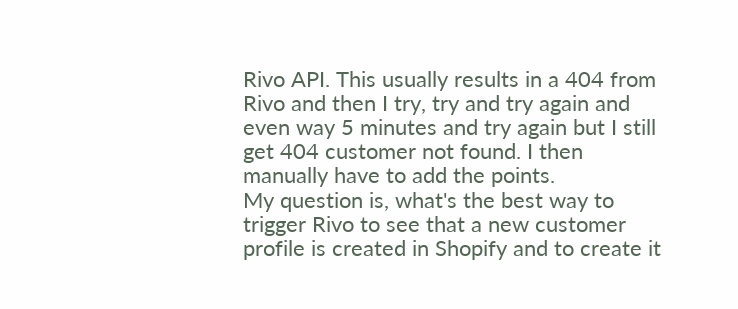Rivo API. This usually results in a 404 from Rivo and then I try, try and try again and even way 5 minutes and try again but I still get 404 customer not found. I then manually have to add the points.
My question is, what's the best way to trigger Rivo to see that a new customer profile is created in Shopify and to create it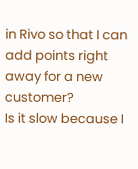in Rivo so that I can add points right away for a new customer?
Is it slow because I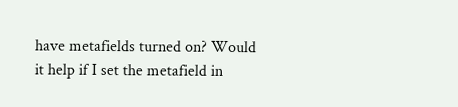have metafields turned on? Would it help if I set the metafield in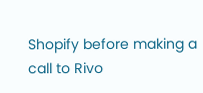Shopify before making a call to Rivo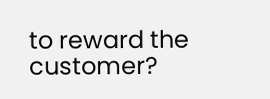to reward the customer?